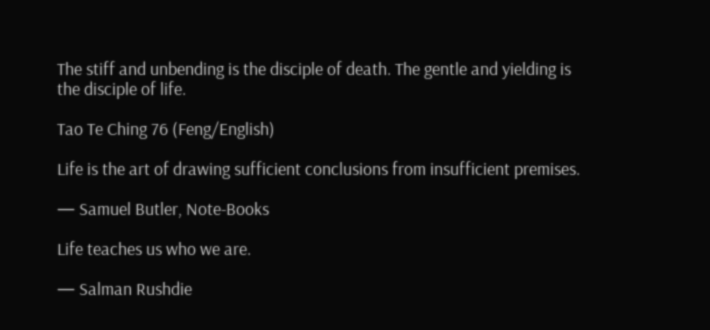The stiff and unbending is the disciple of death. The gentle and yielding is the disciple of life.

Tao Te Ching 76 (Feng/English)

Life is the art of drawing sufficient conclusions from insufficient premises.

— Samuel Butler, Note-Books

Life teaches us who we are.

— Salman Rushdie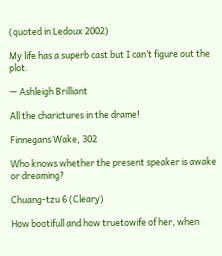(quoted in Ledoux 2002)

My life has a superb cast but I can’t figure out the plot.

— Ashleigh Brilliant

All the charictures in the drame!

Finnegans Wake, 302

Who knows whether the present speaker is awake or dreaming?

Chuang-tzu 6 (Cleary)

How bootifull and how truetowife of her, when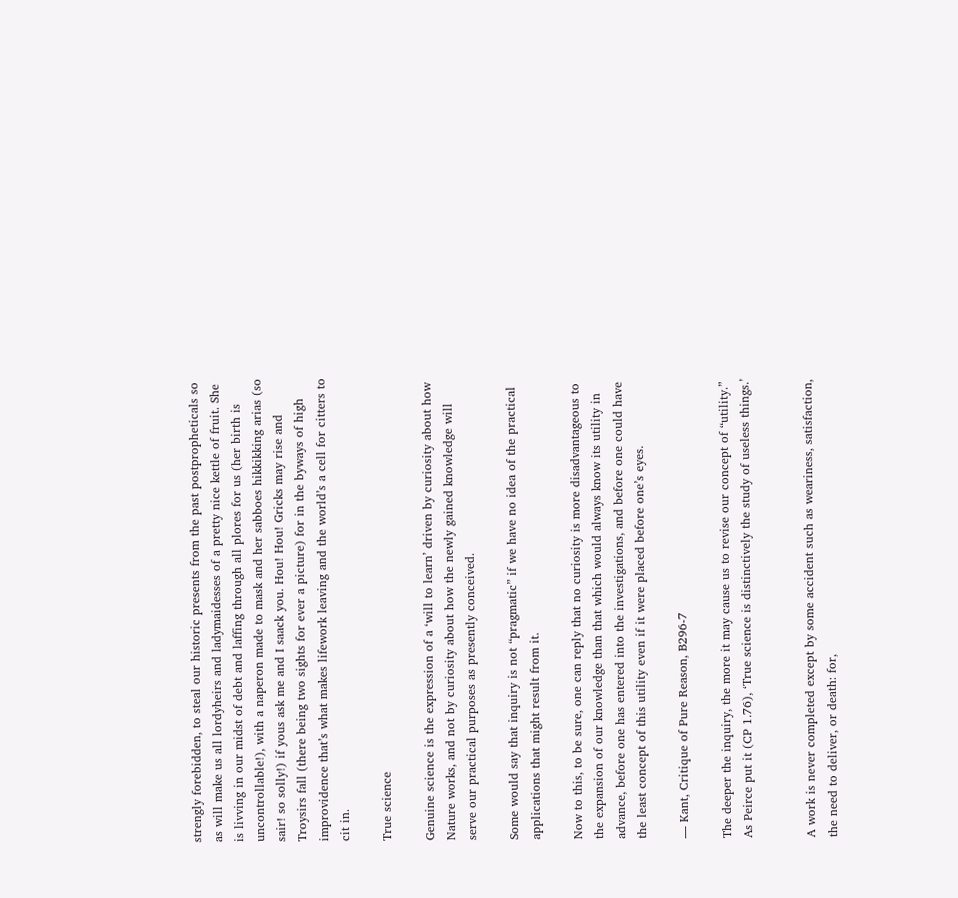strengly forebidden, to steal our historic presents from the past postpropheticals so as will make us all lordyheirs and ladymaidesses of a pretty nice kettle of fruit. She is livving in our midst of debt and laffing through all plores for us (her birth is uncontrollable!), with a naperon made to mask and her sabboes hikkikking arias (so sair! so solly!) if yous ask me and I saack you. Hou! Hou! Gricks may rise and Troysirs fall (there being two sights for ever a picture) for in the byways of high improvidence that’s what makes lifework leaving and the world’s a cell for citters to cit in.

True science

Genuine science is the expression of a ‘will to learn’ driven by curiosity about how Nature works, and not by curiosity about how the newly gained knowledge will serve our practical purposes as presently conceived.

Some would say that inquiry is not “pragmatic” if we have no idea of the practical applications that might result from it.

Now to this, to be sure, one can reply that no curiosity is more disadvantageous to the expansion of our knowledge than that which would always know its utility in advance, before one has entered into the investigations, and before one could have the least concept of this utility even if it were placed before one’s eyes.

— Kant, Critique of Pure Reason, B296-7

The deeper the inquiry, the more it may cause us to revise our concept of “utility.” As Peirce put it (CP 1.76), ‘True science is distinctively the study of useless things.’


A work is never completed except by some accident such as weariness, satisfaction, the need to deliver, or death: for,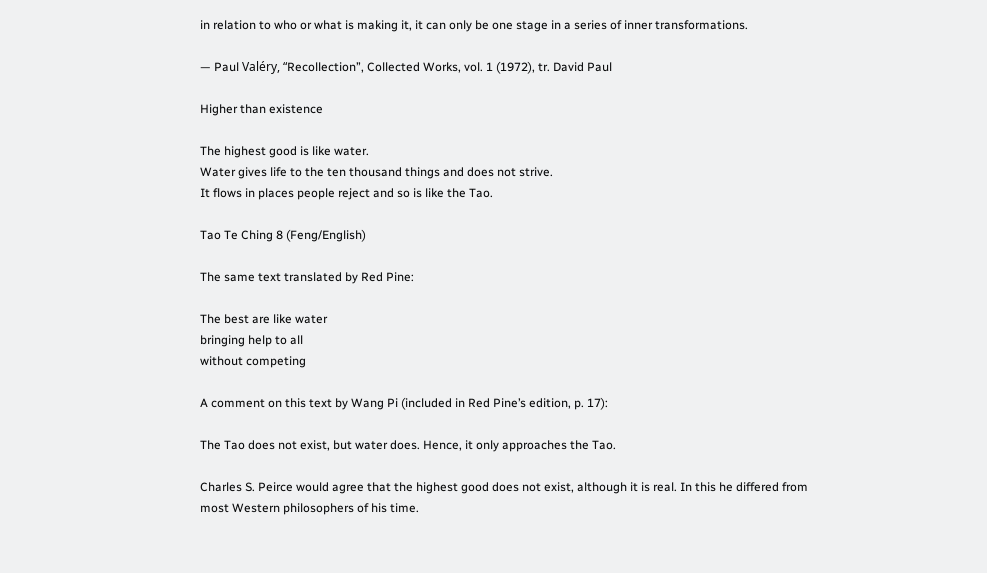in relation to who or what is making it, it can only be one stage in a series of inner transformations.

— Paul Valéry, “Recollection”, Collected Works, vol. 1 (1972), tr. David Paul

Higher than existence

The highest good is like water.
Water gives life to the ten thousand things and does not strive.
It flows in places people reject and so is like the Tao.

Tao Te Ching 8 (Feng/English)

The same text translated by Red Pine:

The best are like water
bringing help to all
without competing

A comment on this text by Wang Pi (included in Red Pine’s edition, p. 17):

The Tao does not exist, but water does. Hence, it only approaches the Tao.

Charles S. Peirce would agree that the highest good does not exist, although it is real. In this he differed from most Western philosophers of his time.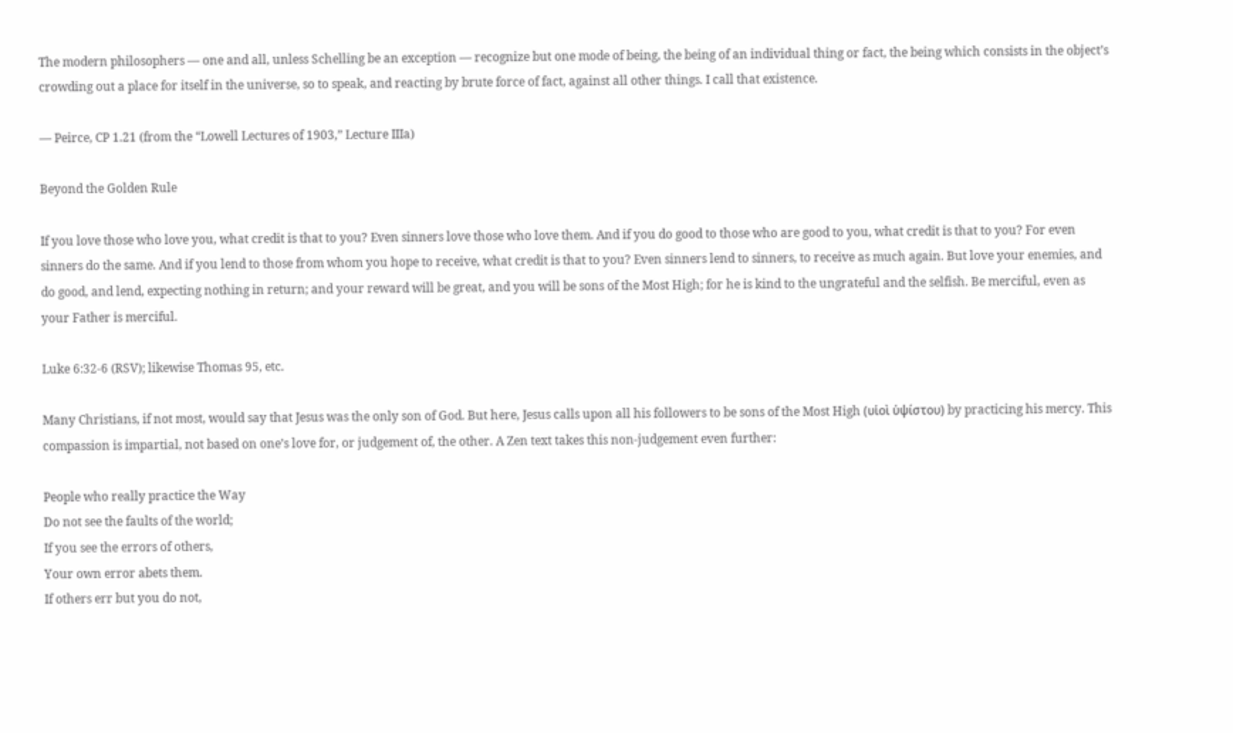The modern philosophers — one and all, unless Schelling be an exception — recognize but one mode of being, the being of an individual thing or fact, the being which consists in the object’s crowding out a place for itself in the universe, so to speak, and reacting by brute force of fact, against all other things. I call that existence.

— Peirce, CP 1.21 (from the “Lowell Lectures of 1903,” Lecture IIIa)

Beyond the Golden Rule

If you love those who love you, what credit is that to you? Even sinners love those who love them. And if you do good to those who are good to you, what credit is that to you? For even sinners do the same. And if you lend to those from whom you hope to receive, what credit is that to you? Even sinners lend to sinners, to receive as much again. But love your enemies, and do good, and lend, expecting nothing in return; and your reward will be great, and you will be sons of the Most High; for he is kind to the ungrateful and the selfish. Be merciful, even as your Father is merciful.

Luke 6:32-6 (RSV); likewise Thomas 95, etc.

Many Christians, if not most, would say that Jesus was the only son of God. But here, Jesus calls upon all his followers to be sons of the Most High (υἱοὶ ὑψίστου) by practicing his mercy. This compassion is impartial, not based on one’s love for, or judgement of, the other. A Zen text takes this non-judgement even further:

People who really practice the Way
Do not see the faults of the world;
If you see the errors of others,
Your own error abets them.
If others err but you do not,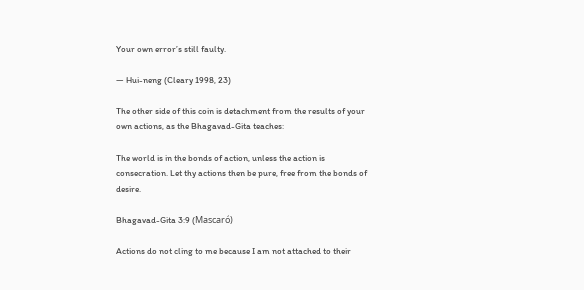Your own error’s still faulty.

— Hui-neng (Cleary 1998, 23)

The other side of this coin is detachment from the results of your own actions, as the Bhagavad-Gita teaches:

The world is in the bonds of action, unless the action is consecration. Let thy actions then be pure, free from the bonds of desire.

Bhagavad-Gita 3:9 (Mascaró)

Actions do not cling to me because I am not attached to their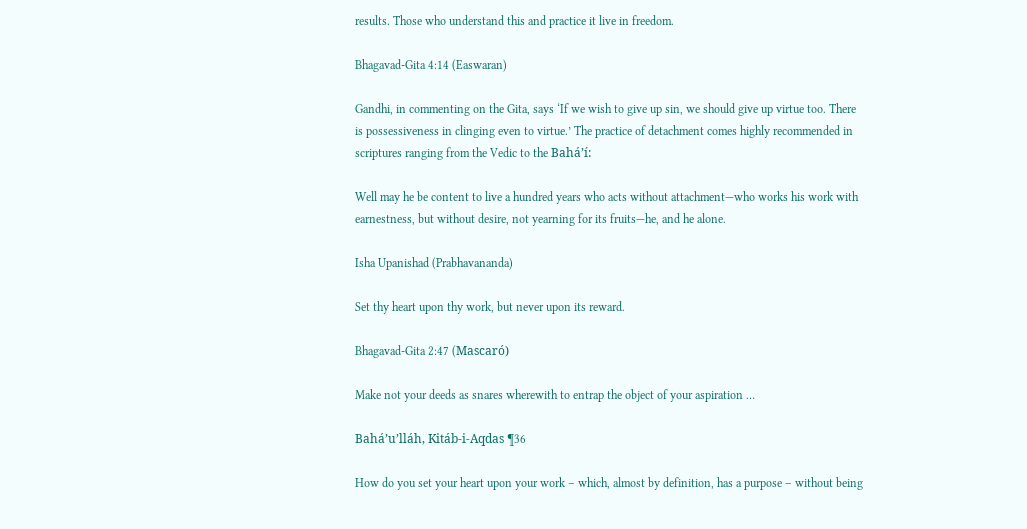results. Those who understand this and practice it live in freedom.

Bhagavad-Gita 4:14 (Easwaran)

Gandhi, in commenting on the Gita, says ‘If we wish to give up sin, we should give up virtue too. There is possessiveness in clinging even to virtue.’ The practice of detachment comes highly recommended in scriptures ranging from the Vedic to the Bahá’í:

Well may he be content to live a hundred years who acts without attachment—who works his work with earnestness, but without desire, not yearning for its fruits—he, and he alone.

Isha Upanishad (Prabhavananda)

Set thy heart upon thy work, but never upon its reward.

Bhagavad-Gita 2:47 (Mascaró)

Make not your deeds as snares wherewith to entrap the object of your aspiration …

Bahá’u’lláh, Kitáb-i-Aqdas ¶36

How do you set your heart upon your work – which, almost by definition, has a purpose – without being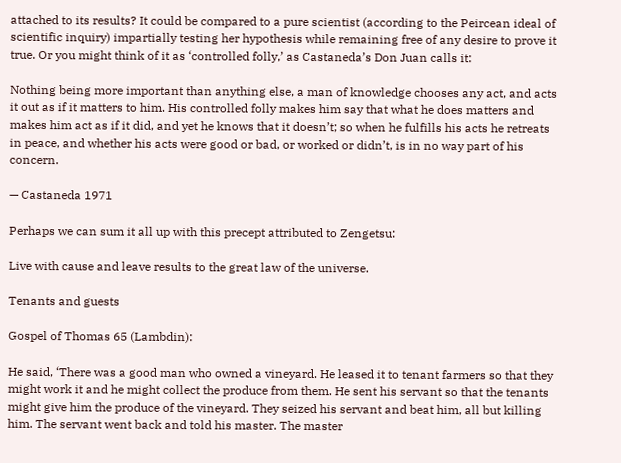attached to its results? It could be compared to a pure scientist (according to the Peircean ideal of scientific inquiry) impartially testing her hypothesis while remaining free of any desire to prove it true. Or you might think of it as ‘controlled folly,’ as Castaneda’s Don Juan calls it:

Nothing being more important than anything else, a man of knowledge chooses any act, and acts it out as if it matters to him. His controlled folly makes him say that what he does matters and makes him act as if it did, and yet he knows that it doesn’t; so when he fulfills his acts he retreats in peace, and whether his acts were good or bad, or worked or didn’t, is in no way part of his concern.

— Castaneda 1971

Perhaps we can sum it all up with this precept attributed to Zengetsu:

Live with cause and leave results to the great law of the universe.

Tenants and guests

Gospel of Thomas 65 (Lambdin):

He said, ‘There was a good man who owned a vineyard. He leased it to tenant farmers so that they might work it and he might collect the produce from them. He sent his servant so that the tenants might give him the produce of the vineyard. They seized his servant and beat him, all but killing him. The servant went back and told his master. The master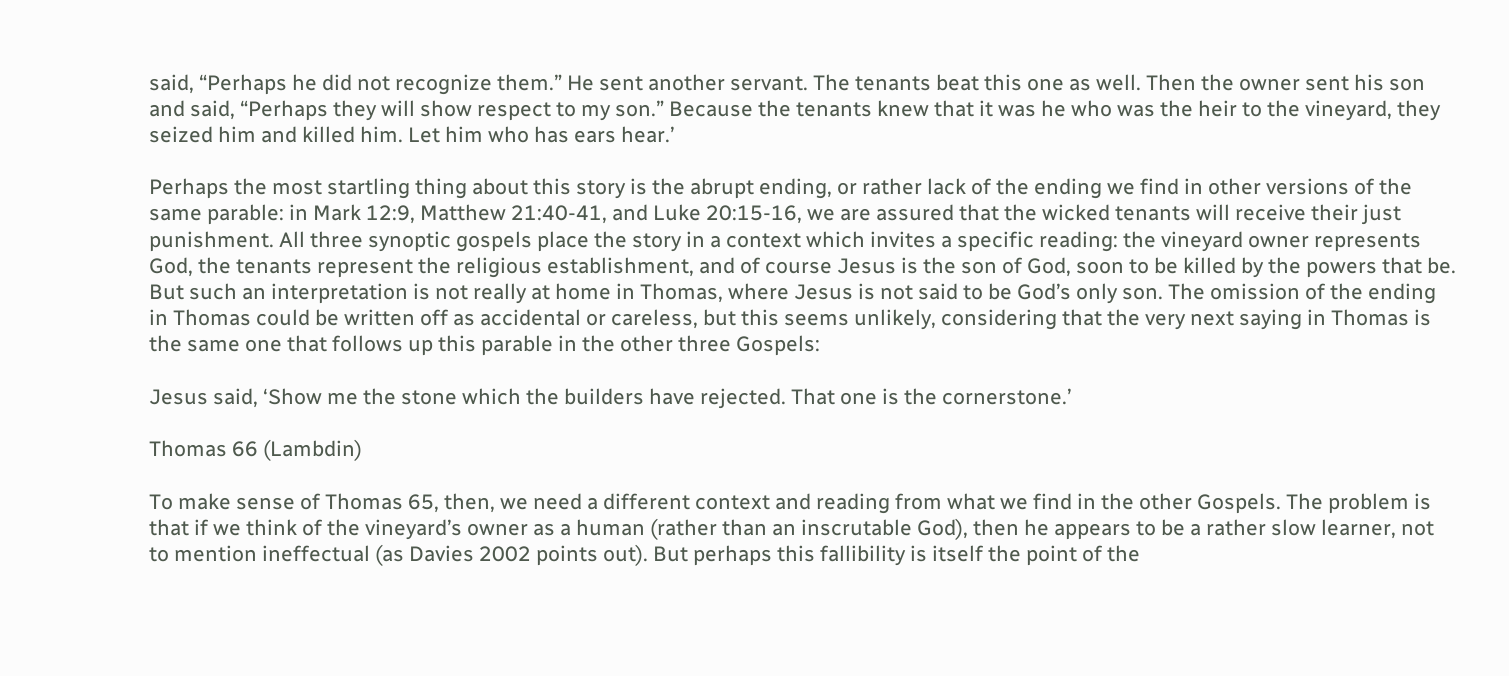said, “Perhaps he did not recognize them.” He sent another servant. The tenants beat this one as well. Then the owner sent his son and said, “Perhaps they will show respect to my son.” Because the tenants knew that it was he who was the heir to the vineyard, they seized him and killed him. Let him who has ears hear.’

Perhaps the most startling thing about this story is the abrupt ending, or rather lack of the ending we find in other versions of the same parable: in Mark 12:9, Matthew 21:40-41, and Luke 20:15-16, we are assured that the wicked tenants will receive their just punishment. All three synoptic gospels place the story in a context which invites a specific reading: the vineyard owner represents God, the tenants represent the religious establishment, and of course Jesus is the son of God, soon to be killed by the powers that be. But such an interpretation is not really at home in Thomas, where Jesus is not said to be God’s only son. The omission of the ending in Thomas could be written off as accidental or careless, but this seems unlikely, considering that the very next saying in Thomas is the same one that follows up this parable in the other three Gospels:

Jesus said, ‘Show me the stone which the builders have rejected. That one is the cornerstone.’

Thomas 66 (Lambdin)

To make sense of Thomas 65, then, we need a different context and reading from what we find in the other Gospels. The problem is that if we think of the vineyard’s owner as a human (rather than an inscrutable God), then he appears to be a rather slow learner, not to mention ineffectual (as Davies 2002 points out). But perhaps this fallibility is itself the point of the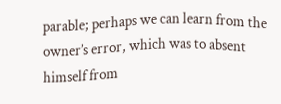parable; perhaps we can learn from the owner’s error, which was to absent himself from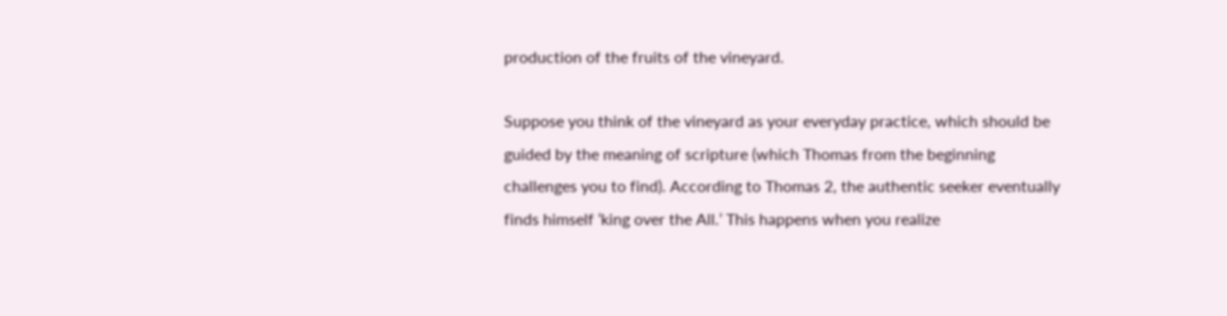production of the fruits of the vineyard.

Suppose you think of the vineyard as your everyday practice, which should be guided by the meaning of scripture (which Thomas from the beginning challenges you to find). According to Thomas 2, the authentic seeker eventually finds himself ‘king over the All.’ This happens when you realize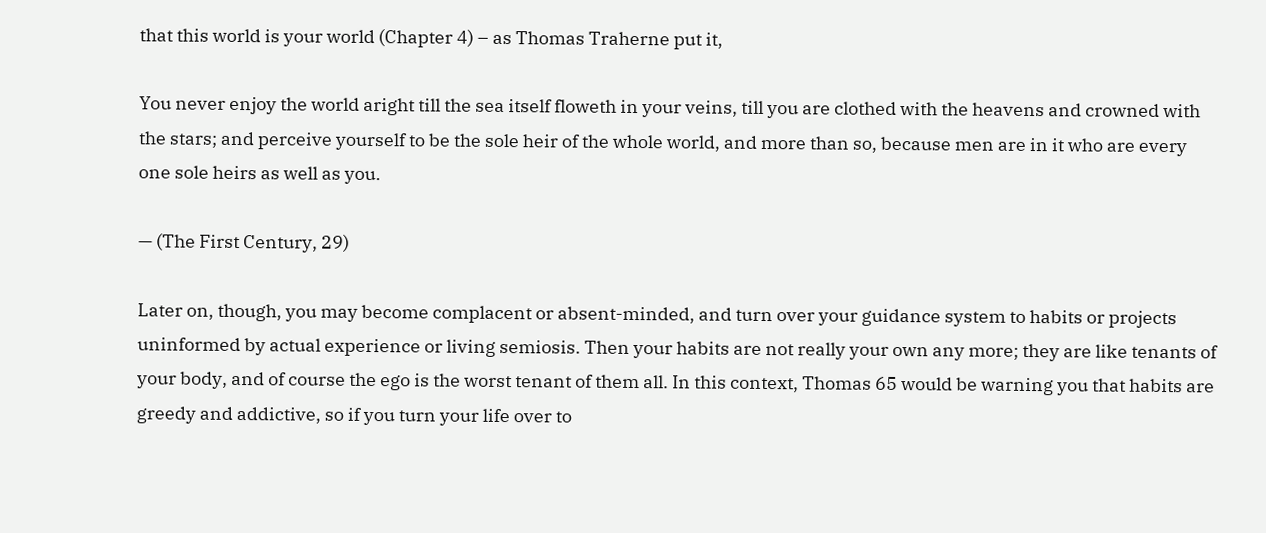that this world is your world (Chapter 4) – as Thomas Traherne put it,

You never enjoy the world aright till the sea itself floweth in your veins, till you are clothed with the heavens and crowned with the stars; and perceive yourself to be the sole heir of the whole world, and more than so, because men are in it who are every one sole heirs as well as you.

— (The First Century, 29)

Later on, though, you may become complacent or absent-minded, and turn over your guidance system to habits or projects uninformed by actual experience or living semiosis. Then your habits are not really your own any more; they are like tenants of your body, and of course the ego is the worst tenant of them all. In this context, Thomas 65 would be warning you that habits are greedy and addictive, so if you turn your life over to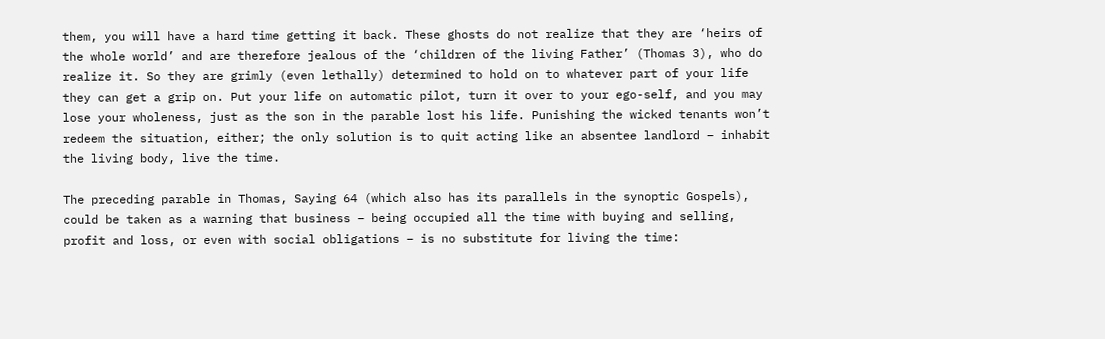them, you will have a hard time getting it back. These ghosts do not realize that they are ‘heirs of the whole world’ and are therefore jealous of the ‘children of the living Father’ (Thomas 3), who do realize it. So they are grimly (even lethally) determined to hold on to whatever part of your life they can get a grip on. Put your life on automatic pilot, turn it over to your ego-self, and you may lose your wholeness, just as the son in the parable lost his life. Punishing the wicked tenants won’t redeem the situation, either; the only solution is to quit acting like an absentee landlord – inhabit the living body, live the time.

The preceding parable in Thomas, Saying 64 (which also has its parallels in the synoptic Gospels), could be taken as a warning that business – being occupied all the time with buying and selling, profit and loss, or even with social obligations – is no substitute for living the time: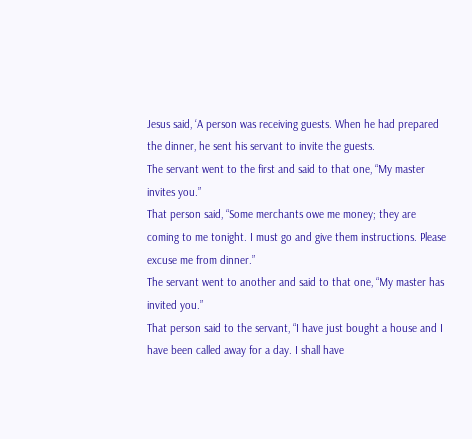Jesus said, ‘A person was receiving guests. When he had prepared the dinner, he sent his servant to invite the guests.
The servant went to the first and said to that one, “My master invites you.”
That person said, “Some merchants owe me money; they are coming to me tonight. I must go and give them instructions. Please excuse me from dinner.”
The servant went to another and said to that one, “My master has invited you.”
That person said to the servant, “I have just bought a house and I have been called away for a day. I shall have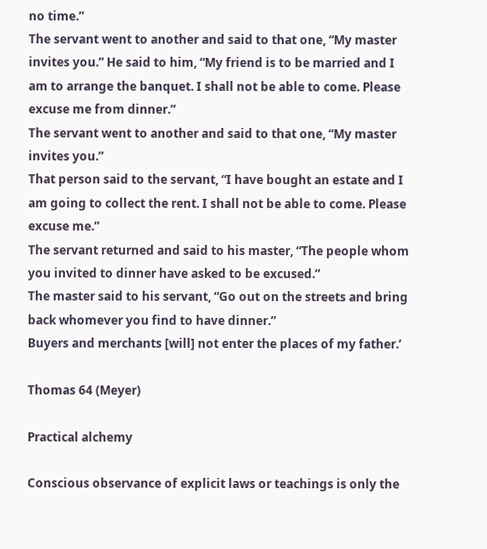no time.”
The servant went to another and said to that one, “My master invites you.” He said to him, “My friend is to be married and I am to arrange the banquet. I shall not be able to come. Please excuse me from dinner.”
The servant went to another and said to that one, “My master invites you.”
That person said to the servant, “I have bought an estate and I am going to collect the rent. I shall not be able to come. Please excuse me.”
The servant returned and said to his master, “The people whom you invited to dinner have asked to be excused.”
The master said to his servant, “Go out on the streets and bring back whomever you find to have dinner.”
Buyers and merchants [will] not enter the places of my father.’

Thomas 64 (Meyer)

Practical alchemy

Conscious observance of explicit laws or teachings is only the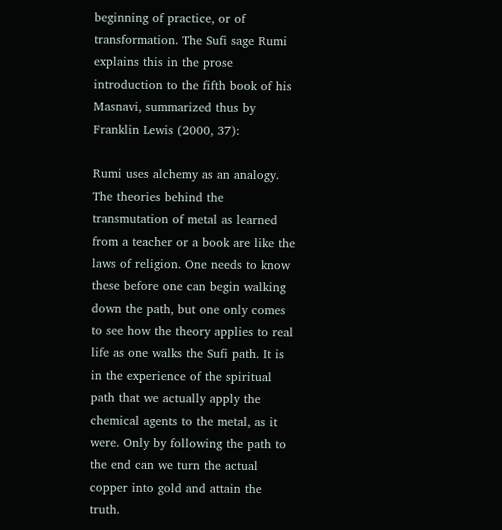beginning of practice, or of transformation. The Sufi sage Rumi explains this in the prose introduction to the fifth book of his Masnavi, summarized thus by Franklin Lewis (2000, 37):

Rumi uses alchemy as an analogy. The theories behind the transmutation of metal as learned from a teacher or a book are like the laws of religion. One needs to know these before one can begin walking down the path, but one only comes to see how the theory applies to real life as one walks the Sufi path. It is in the experience of the spiritual path that we actually apply the chemical agents to the metal, as it were. Only by following the path to the end can we turn the actual copper into gold and attain the truth.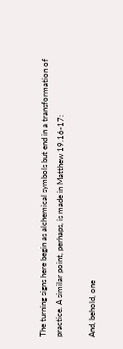The turning signs here begin as alchemical symbols but end in a transformation of practice. A similar point, perhaps, is made in Matthew 19.16-17:

And, behold, one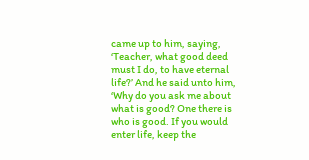came up to him, saying, ‘Teacher, what good deed must I do, to have eternal life?’ And he said unto him, ‘Why do you ask me about what is good? One there is who is good. If you would enter life, keep the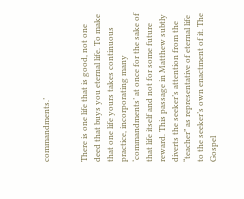commandments.’


There is one life that is good, not one deed that buys you eternal life. To make that one life yours takes continuous practice, incorporating many ‘commandments’ at once for the sake of that life itself and not for some future reward. This passage in Matthew subtly diverts the seeker’s attention from the “teacher” as representative of eternal life to the seeker’s own enactment of it. The Gospel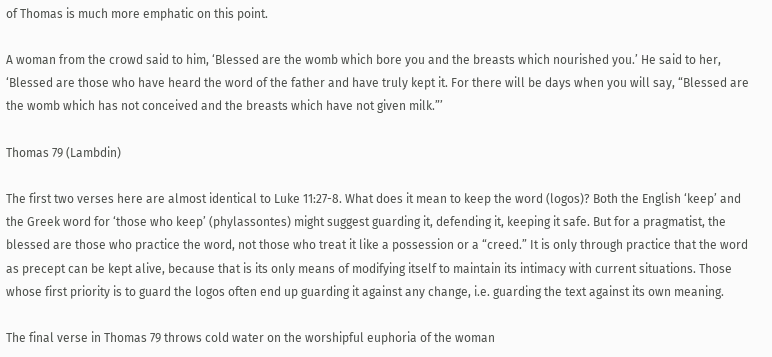of Thomas is much more emphatic on this point.

A woman from the crowd said to him, ‘Blessed are the womb which bore you and the breasts which nourished you.’ He said to her, ‘Blessed are those who have heard the word of the father and have truly kept it. For there will be days when you will say, “Blessed are the womb which has not conceived and the breasts which have not given milk.”’

Thomas 79 (Lambdin)

The first two verses here are almost identical to Luke 11:27-8. What does it mean to keep the word (logos)? Both the English ‘keep’ and the Greek word for ‘those who keep’ (phylassontes) might suggest guarding it, defending it, keeping it safe. But for a pragmatist, the blessed are those who practice the word, not those who treat it like a possession or a “creed.” It is only through practice that the word as precept can be kept alive, because that is its only means of modifying itself to maintain its intimacy with current situations. Those whose first priority is to guard the logos often end up guarding it against any change, i.e. guarding the text against its own meaning.

The final verse in Thomas 79 throws cold water on the worshipful euphoria of the woman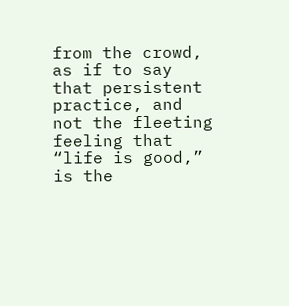from the crowd, as if to say that persistent practice, and not the fleeting feeling that “life is good,” is the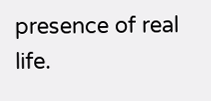presence of real life.